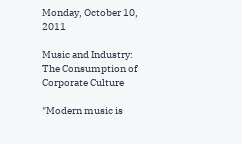Monday, October 10, 2011

Music and Industry: The Consumption of Corporate Culture

"Modern music is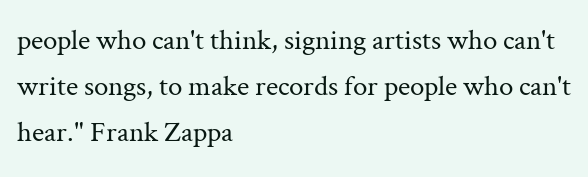people who can't think, signing artists who can't write songs, to make records for people who can't hear." Frank Zappa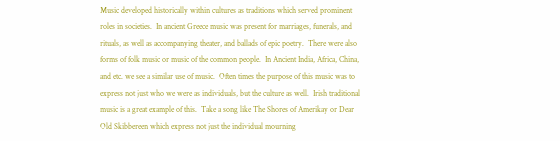Music developed historically within cultures as traditions which served prominent roles in societies.  In ancient Greece music was present for marriages, funerals, and rituals, as well as accompanying theater, and ballads of epic poetry.  There were also forms of folk music or music of the common people.  In Ancient India, Africa, China, and etc. we see a similar use of music.  Often times the purpose of this music was to express not just who we were as individuals, but the culture as well.  Irish traditional music is a great example of this.  Take a song like The Shores of Amerikay or Dear Old Skibbereen which express not just the individual mourning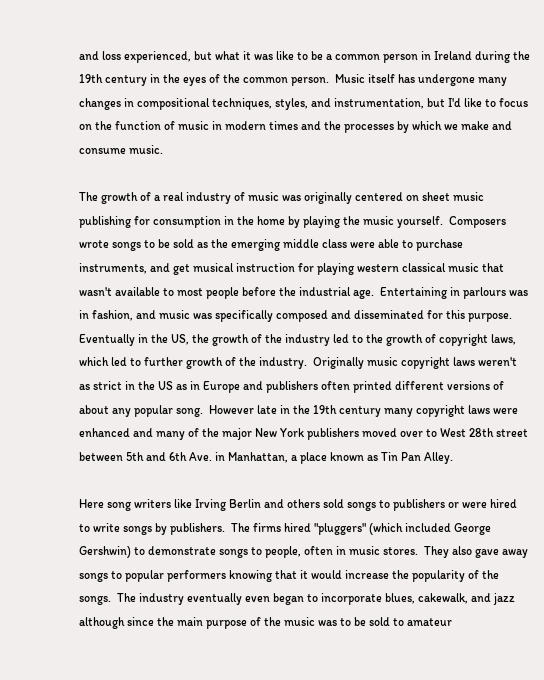and loss experienced, but what it was like to be a common person in Ireland during the 19th century in the eyes of the common person.  Music itself has undergone many changes in compositional techniques, styles, and instrumentation, but I'd like to focus on the function of music in modern times and the processes by which we make and consume music.

The growth of a real industry of music was originally centered on sheet music publishing for consumption in the home by playing the music yourself.  Composers wrote songs to be sold as the emerging middle class were able to purchase instruments, and get musical instruction for playing western classical music that wasn't available to most people before the industrial age.  Entertaining in parlours was in fashion, and music was specifically composed and disseminated for this purpose.  Eventually in the US, the growth of the industry led to the growth of copyright laws, which led to further growth of the industry.  Originally music copyright laws weren't as strict in the US as in Europe and publishers often printed different versions of about any popular song.  However late in the 19th century many copyright laws were enhanced and many of the major New York publishers moved over to West 28th street between 5th and 6th Ave. in Manhattan, a place known as Tin Pan Alley.

Here song writers like Irving Berlin and others sold songs to publishers or were hired to write songs by publishers.  The firms hired "pluggers" (which included George Gershwin) to demonstrate songs to people, often in music stores.  They also gave away songs to popular performers knowing that it would increase the popularity of the songs.  The industry eventually even began to incorporate blues, cakewalk, and jazz although since the main purpose of the music was to be sold to amateur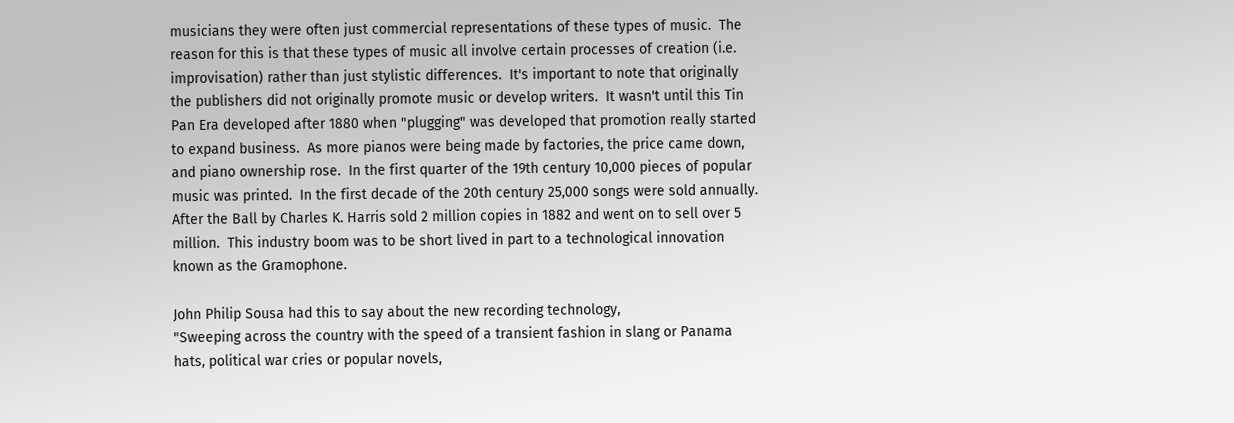musicians they were often just commercial representations of these types of music.  The reason for this is that these types of music all involve certain processes of creation (i.e. improvisation) rather than just stylistic differences.  It's important to note that originally the publishers did not originally promote music or develop writers.  It wasn't until this Tin Pan Era developed after 1880 when "plugging" was developed that promotion really started to expand business.  As more pianos were being made by factories, the price came down, and piano ownership rose.  In the first quarter of the 19th century 10,000 pieces of popular music was printed.  In the first decade of the 20th century 25,000 songs were sold annually.  After the Ball by Charles K. Harris sold 2 million copies in 1882 and went on to sell over 5 million.  This industry boom was to be short lived in part to a technological innovation known as the Gramophone.

John Philip Sousa had this to say about the new recording technology,
"Sweeping across the country with the speed of a transient fashion in slang or Panama hats, political war cries or popular novels,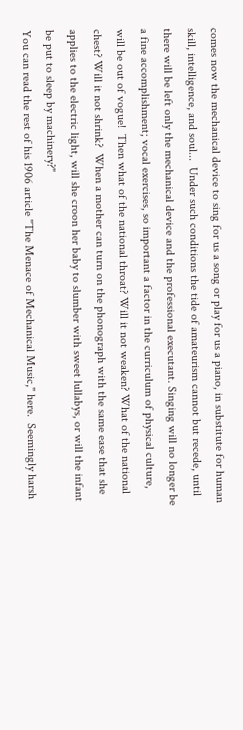comes now the mechanical device to sing for us a song or play for us a piano, in substitute for human skill, intelligence, and soul...  Under such conditions the tide of amateurism cannot but recede, until there will be left only the mechanical device and the professional executant. Singing will no longer be a fine accomplishment; vocal exercises, so important a factor in the curriculum of physical culture, will be out of vogue!  Then what of the national throat? Will it not weaken? What of the national chest? Will it not shrink?  When a mother can turn on the phonograph with the same ease that she applies to the electric light, will she croon her baby to slumber with sweet lullabys, or will the infant be put to sleep by machinery?"
You can read the rest of his 1906 article "The Menace of Mechanical Music," here.  Seemingly harsh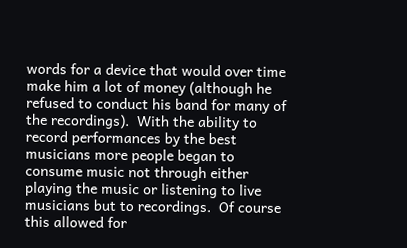words for a device that would over time make him a lot of money (although he refused to conduct his band for many of the recordings).  With the ability to record performances by the best musicians more people began to consume music not through either playing the music or listening to live musicians but to recordings.  Of course this allowed for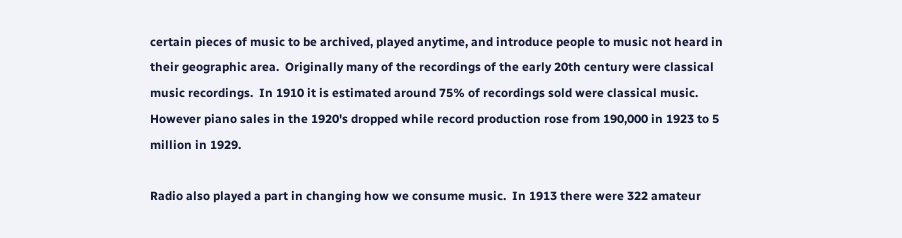certain pieces of music to be archived, played anytime, and introduce people to music not heard in their geographic area.  Originally many of the recordings of the early 20th century were classical music recordings.  In 1910 it is estimated around 75% of recordings sold were classical music.  However piano sales in the 1920's dropped while record production rose from 190,000 in 1923 to 5 million in 1929.

Radio also played a part in changing how we consume music.  In 1913 there were 322 amateur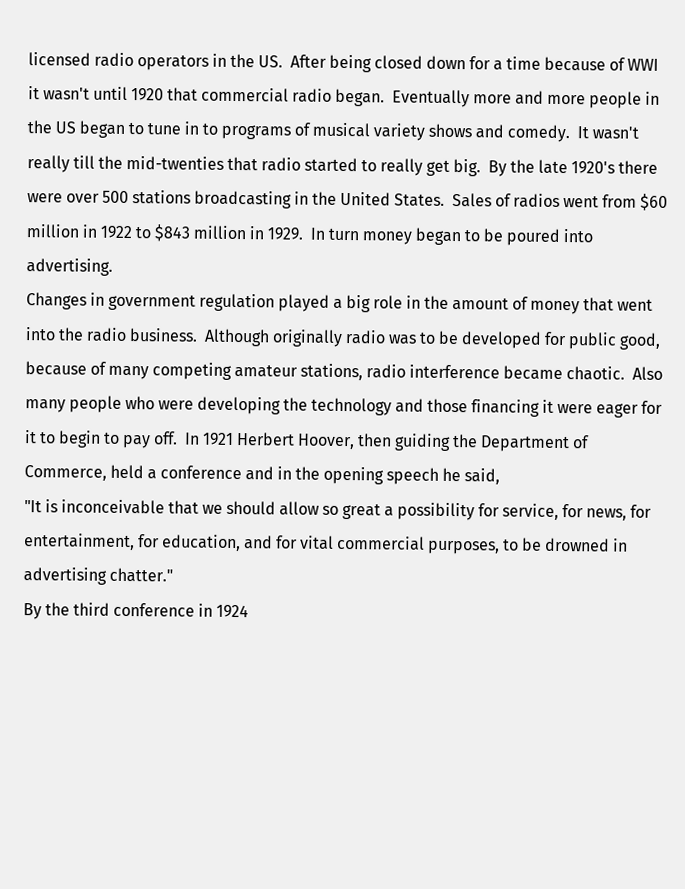licensed radio operators in the US.  After being closed down for a time because of WWI it wasn't until 1920 that commercial radio began.  Eventually more and more people in the US began to tune in to programs of musical variety shows and comedy.  It wasn't really till the mid-twenties that radio started to really get big.  By the late 1920's there were over 500 stations broadcasting in the United States.  Sales of radios went from $60 million in 1922 to $843 million in 1929.  In turn money began to be poured into advertising.
Changes in government regulation played a big role in the amount of money that went into the radio business.  Although originally radio was to be developed for public good, because of many competing amateur stations, radio interference became chaotic.  Also many people who were developing the technology and those financing it were eager for it to begin to pay off.  In 1921 Herbert Hoover, then guiding the Department of Commerce, held a conference and in the opening speech he said,
"It is inconceivable that we should allow so great a possibility for service, for news, for entertainment, for education, and for vital commercial purposes, to be drowned in advertising chatter."
By the third conference in 1924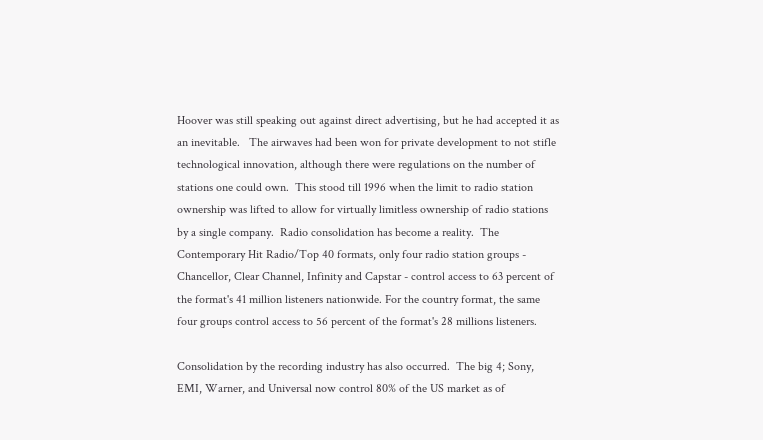Hoover was still speaking out against direct advertising, but he had accepted it as an inevitable.   The airwaves had been won for private development to not stifle technological innovation, although there were regulations on the number of stations one could own.  This stood till 1996 when the limit to radio station ownership was lifted to allow for virtually limitless ownership of radio stations by a single company.  Radio consolidation has become a reality.  The Contemporary Hit Radio/Top 40 formats, only four radio station groups - Chancellor, Clear Channel, Infinity and Capstar - control access to 63 percent of the format's 41 million listeners nationwide. For the country format, the same four groups control access to 56 percent of the format's 28 millions listeners.

Consolidation by the recording industry has also occurred.  The big 4; Sony, EMI, Warner, and Universal now control 80% of the US market as of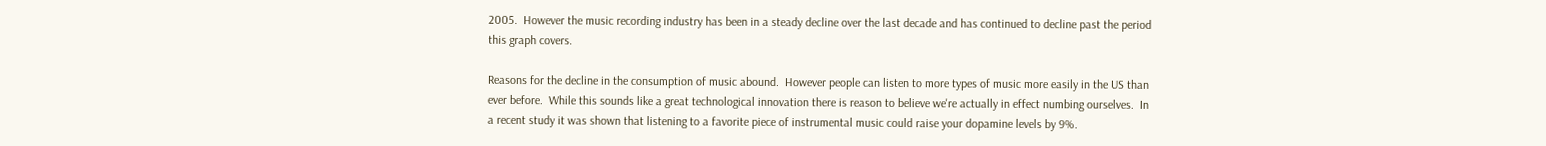2005.  However the music recording industry has been in a steady decline over the last decade and has continued to decline past the period this graph covers.

Reasons for the decline in the consumption of music abound.  However people can listen to more types of music more easily in the US than ever before.  While this sounds like a great technological innovation there is reason to believe we're actually in effect numbing ourselves.  In a recent study it was shown that listening to a favorite piece of instrumental music could raise your dopamine levels by 9%.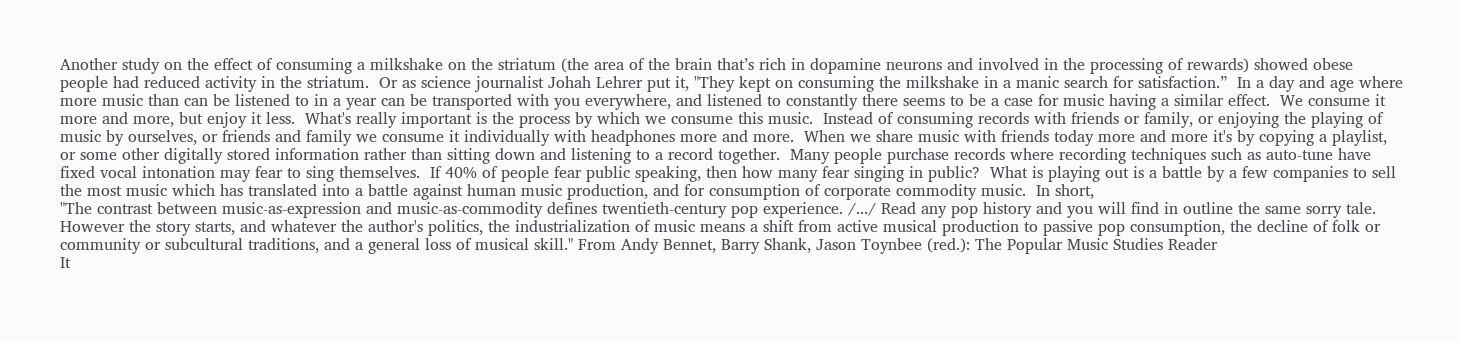Another study on the effect of consuming a milkshake on the striatum (the area of the brain that’s rich in dopamine neurons and involved in the processing of rewards) showed obese people had reduced activity in the striatum.  Or as science journalist Johah Lehrer put it, "They kept on consuming the milkshake in a manic search for satisfaction.”  In a day and age where more music than can be listened to in a year can be transported with you everywhere, and listened to constantly there seems to be a case for music having a similar effect.  We consume it more and more, but enjoy it less.  What's really important is the process by which we consume this music.  Instead of consuming records with friends or family, or enjoying the playing of music by ourselves, or friends and family we consume it individually with headphones more and more.  When we share music with friends today more and more it's by copying a playlist, or some other digitally stored information rather than sitting down and listening to a record together.  Many people purchase records where recording techniques such as auto-tune have fixed vocal intonation may fear to sing themselves.  If 40% of people fear public speaking, then how many fear singing in public?  What is playing out is a battle by a few companies to sell the most music which has translated into a battle against human music production, and for consumption of corporate commodity music.  In short,
"The contrast between music-as-expression and music-as-commodity defines twentieth-century pop experience. /.../ Read any pop history and you will find in outline the same sorry tale. However the story starts, and whatever the author's politics, the industrialization of music means a shift from active musical production to passive pop consumption, the decline of folk or community or subcultural traditions, and a general loss of musical skill." From Andy Bennet, Barry Shank, Jason Toynbee (red.): The Popular Music Studies Reader
It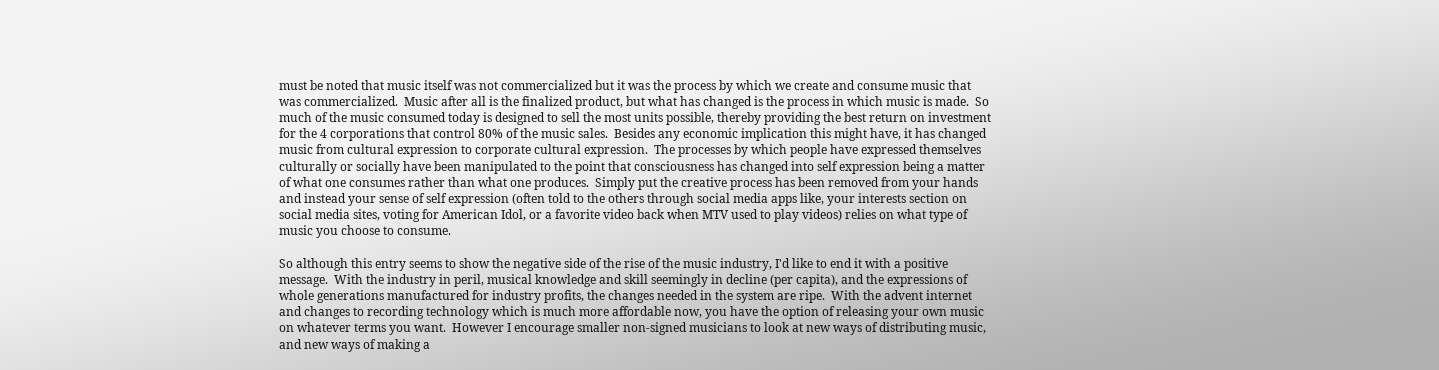must be noted that music itself was not commercialized but it was the process by which we create and consume music that was commercialized.  Music after all is the finalized product, but what has changed is the process in which music is made.  So much of the music consumed today is designed to sell the most units possible, thereby providing the best return on investment for the 4 corporations that control 80% of the music sales.  Besides any economic implication this might have, it has changed music from cultural expression to corporate cultural expression.  The processes by which people have expressed themselves culturally or socially have been manipulated to the point that consciousness has changed into self expression being a matter of what one consumes rather than what one produces.  Simply put the creative process has been removed from your hands and instead your sense of self expression (often told to the others through social media apps like, your interests section on social media sites, voting for American Idol, or a favorite video back when MTV used to play videos) relies on what type of music you choose to consume.

So although this entry seems to show the negative side of the rise of the music industry, I'd like to end it with a positive message.  With the industry in peril, musical knowledge and skill seemingly in decline (per capita), and the expressions of whole generations manufactured for industry profits, the changes needed in the system are ripe.  With the advent internet and changes to recording technology which is much more affordable now, you have the option of releasing your own music on whatever terms you want.  However I encourage smaller non-signed musicians to look at new ways of distributing music, and new ways of making a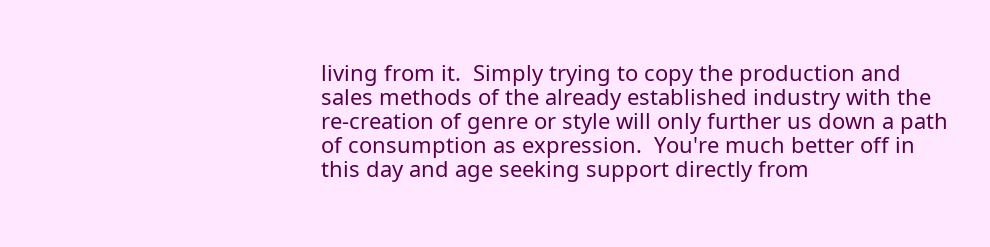living from it.  Simply trying to copy the production and sales methods of the already established industry with the re-creation of genre or style will only further us down a path of consumption as expression.  You're much better off in this day and age seeking support directly from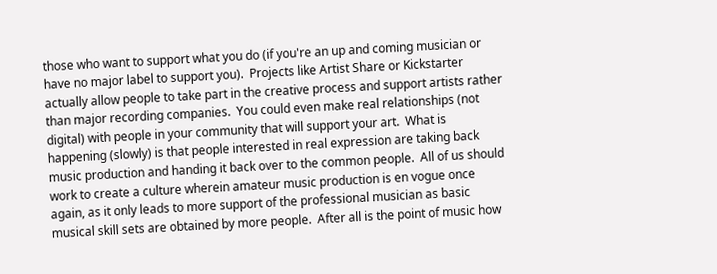those who want to support what you do (if you're an up and coming musician or have no major label to support you).  Projects like Artist Share or Kickstarter actually allow people to take part in the creative process and support artists rather than major recording companies.  You could even make real relationships (not digital) with people in your community that will support your art.  What is happening (slowly) is that people interested in real expression are taking back music production and handing it back over to the common people.  All of us should work to create a culture wherein amateur music production is en vogue once again, as it only leads to more support of the professional musician as basic musical skill sets are obtained by more people.  After all is the point of music how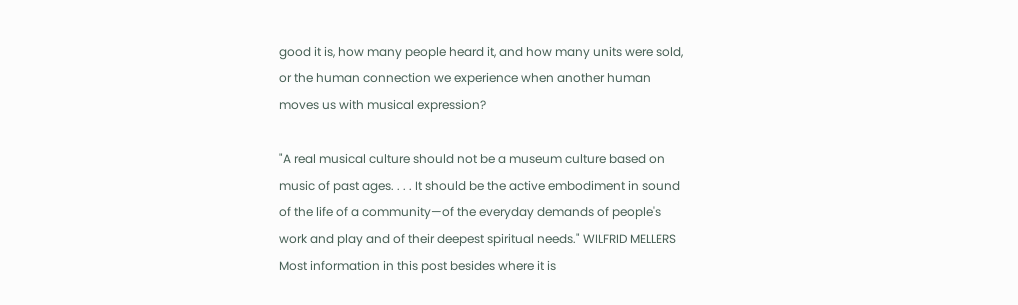good it is, how many people heard it, and how many units were sold, or the human connection we experience when another human moves us with musical expression?

"A real musical culture should not be a museum culture based on music of past ages. . . . It should be the active embodiment in sound of the life of a community—of the everyday demands of people's work and play and of their deepest spiritual needs." WILFRID MELLERS
Most information in this post besides where it is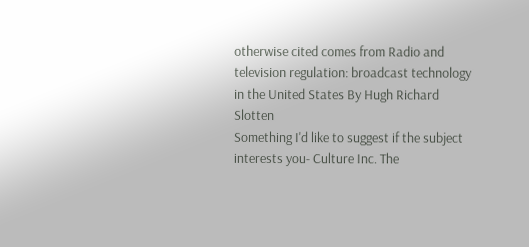otherwise cited comes from Radio and television regulation: broadcast technology in the United States By Hugh Richard Slotten
Something I'd like to suggest if the subject interests you- Culture Inc. The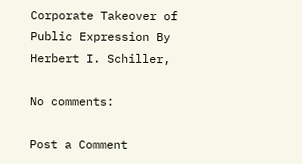Corporate Takeover of Public Expression By Herbert I. Schiller,

No comments:

Post a Comment